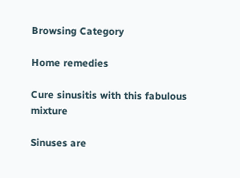Browsing Category

Home remedies

Cure sinusitis with this fabulous mixture

Sinuses are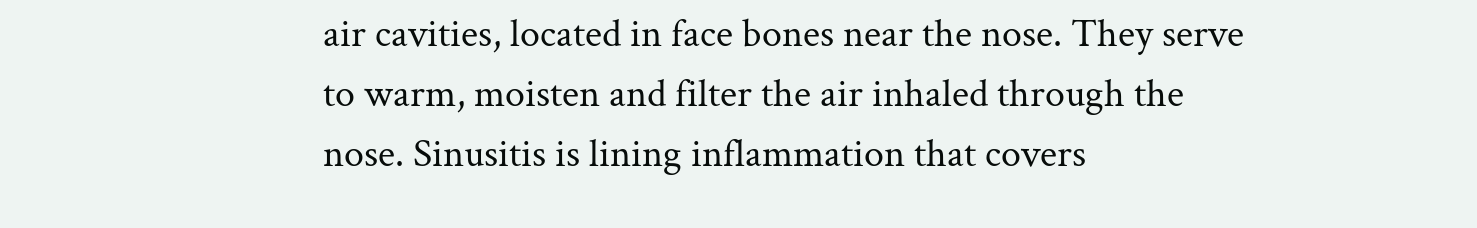air cavities, located in face bones near the nose. They serve to warm, moisten and filter the air inhaled through the nose. Sinusitis is lining inflammation that covers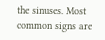the sinuses. Most common signs are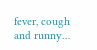fever, cough and runny…